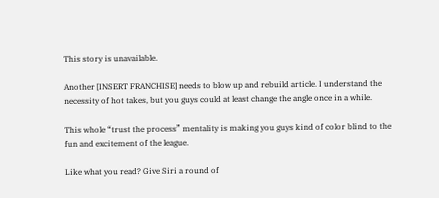This story is unavailable.

Another [INSERT FRANCHISE] needs to blow up and rebuild article. I understand the necessity of hot takes, but you guys could at least change the angle once in a while.

This whole “trust the process” mentality is making you guys kind of color blind to the fun and excitement of the league.

Like what you read? Give Siri a round of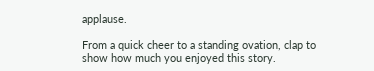applause.

From a quick cheer to a standing ovation, clap to show how much you enjoyed this story.